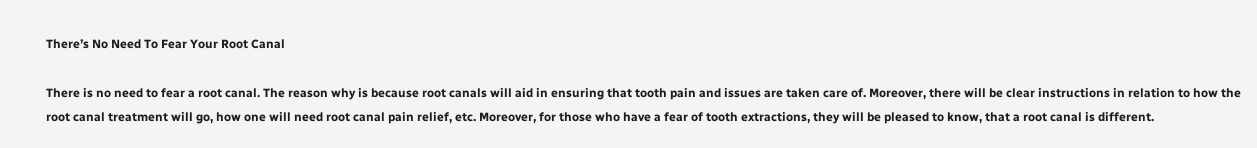There’s No Need To Fear Your Root Canal

There is no need to fear a root canal. The reason why is because root canals will aid in ensuring that tooth pain and issues are taken care of. Moreover, there will be clear instructions in relation to how the root canal treatment will go, how one will need root canal pain relief, etc. Moreover, for those who have a fear of tooth extractions, they will be pleased to know, that a root canal is different.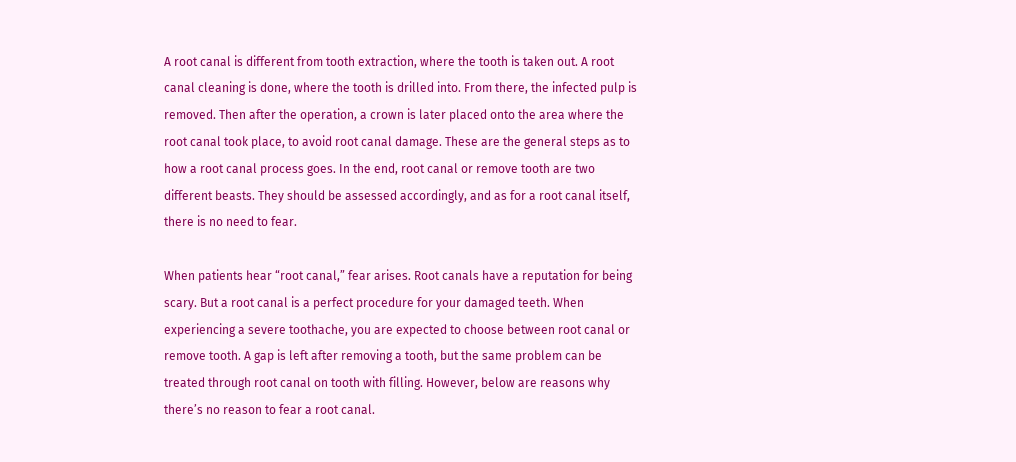A root canal is different from tooth extraction, where the tooth is taken out. A root canal cleaning is done, where the tooth is drilled into. From there, the infected pulp is removed. Then after the operation, a crown is later placed onto the area where the root canal took place, to avoid root canal damage. These are the general steps as to how a root canal process goes. In the end, root canal or remove tooth are two different beasts. They should be assessed accordingly, and as for a root canal itself, there is no need to fear.

When patients hear “root canal,” fear arises. Root canals have a reputation for being scary. But a root canal is a perfect procedure for your damaged teeth. When experiencing a severe toothache, you are expected to choose between root canal or remove tooth. A gap is left after removing a tooth, but the same problem can be treated through root canal on tooth with filling. However, below are reasons why there’s no reason to fear a root canal.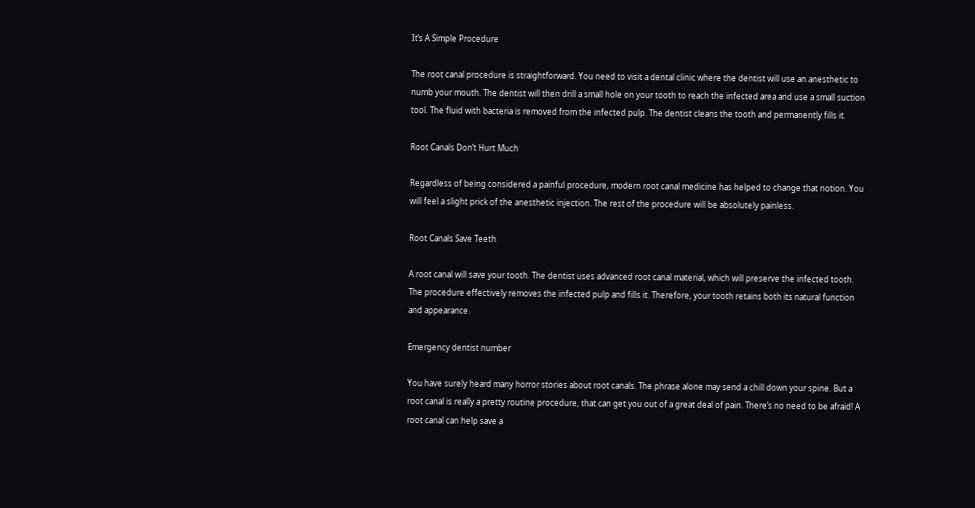It’s A Simple Procedure

The root canal procedure is straightforward. You need to visit a dental clinic where the dentist will use an anesthetic to numb your mouth. The dentist will then drill a small hole on your tooth to reach the infected area and use a small suction tool. The fluid with bacteria is removed from the infected pulp. The dentist cleans the tooth and permanently fills it.

Root Canals Don’t Hurt Much

Regardless of being considered a painful procedure, modern root canal medicine has helped to change that notion. You will feel a slight prick of the anesthetic injection. The rest of the procedure will be absolutely painless.

Root Canals Save Teeth

A root canal will save your tooth. The dentist uses advanced root canal material, which will preserve the infected tooth. The procedure effectively removes the infected pulp and fills it. Therefore, your tooth retains both its natural function and appearance.

Emergency dentist number

You have surely heard many horror stories about root canals. The phrase alone may send a chill down your spine. But a root canal is really a pretty routine procedure, that can get you out of a great deal of pain. There’s no need to be afraid! A root canal can help save a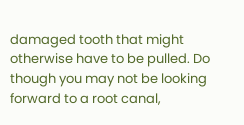damaged tooth that might otherwise have to be pulled. Do though you may not be looking forward to a root canal,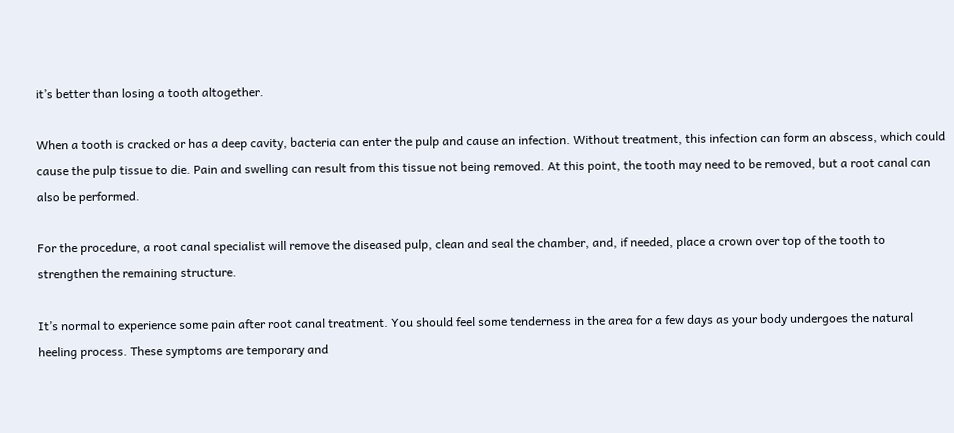it’s better than losing a tooth altogether.

When a tooth is cracked or has a deep cavity, bacteria can enter the pulp and cause an infection. Without treatment, this infection can form an abscess, which could cause the pulp tissue to die. Pain and swelling can result from this tissue not being removed. At this point, the tooth may need to be removed, but a root canal can also be performed.

For the procedure, a root canal specialist will remove the diseased pulp, clean and seal the chamber, and, if needed, place a crown over top of the tooth to strengthen the remaining structure.

It’s normal to experience some pain after root canal treatment. You should feel some tenderness in the area for a few days as your body undergoes the natural heeling process. These symptoms are temporary and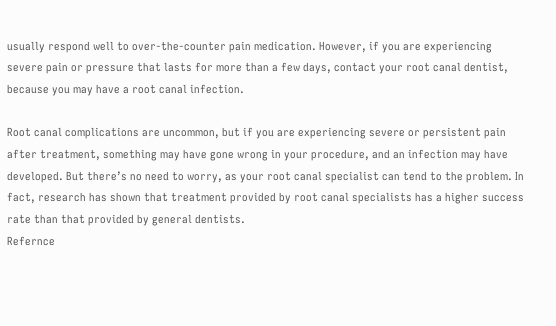usually respond well to over-the-counter pain medication. However, if you are experiencing severe pain or pressure that lasts for more than a few days, contact your root canal dentist, because you may have a root canal infection.

Root canal complications are uncommon, but if you are experiencing severe or persistent pain after treatment, something may have gone wrong in your procedure, and an infection may have developed. But there’s no need to worry, as your root canal specialist can tend to the problem. In fact, research has shown that treatment provided by root canal specialists has a higher success rate than that provided by general dentists.
Refernce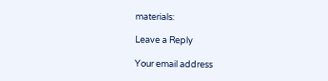materials:

Leave a Reply

Your email address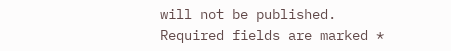will not be published. Required fields are marked *